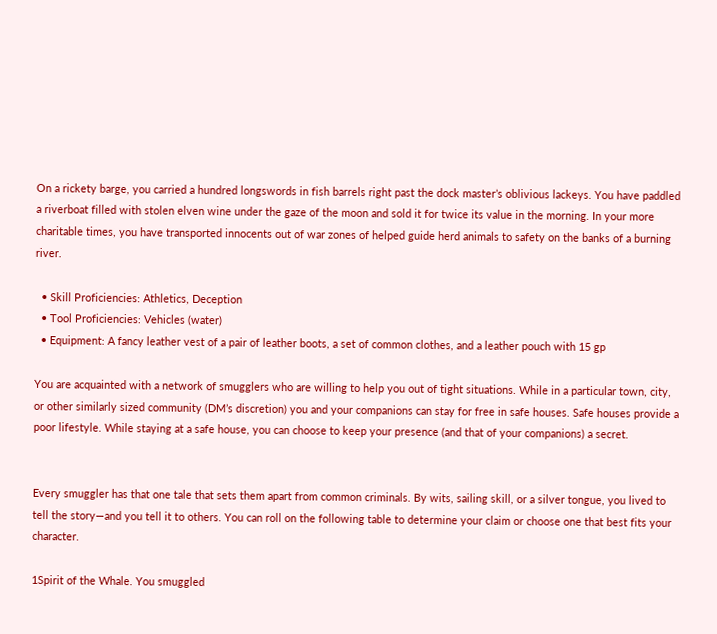On a rickety barge, you carried a hundred longswords in fish barrels right past the dock master’s oblivious lackeys. You have paddled a riverboat filled with stolen elven wine under the gaze of the moon and sold it for twice its value in the morning. In your more charitable times, you have transported innocents out of war zones of helped guide herd animals to safety on the banks of a burning river.

  • Skill Proficiencies: Athletics, Deception
  • Tool Proficiencies: Vehicles (water)
  • Equipment: A fancy leather vest of a pair of leather boots, a set of common clothes, and a leather pouch with 15 gp

You are acquainted with a network of smugglers who are willing to help you out of tight situations. While in a particular town, city, or other similarly sized community (DM’s discretion) you and your companions can stay for free in safe houses. Safe houses provide a poor lifestyle. While staying at a safe house, you can choose to keep your presence (and that of your companions) a secret.


Every smuggler has that one tale that sets them apart from common criminals. By wits, sailing skill, or a silver tongue, you lived to tell the story—and you tell it to others. You can roll on the following table to determine your claim or choose one that best fits your character.

1Spirit of the Whale. You smuggled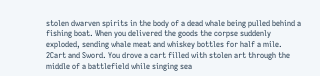stolen dwarven spirits in the body of a dead whale being pulled behind a fishing boat. When you delivered the goods the corpse suddenly exploded, sending whale meat and whiskey bottles for half a mile.
2Cart and Sword. You drove a cart filled with stolen art through the middle of a battlefield while singing sea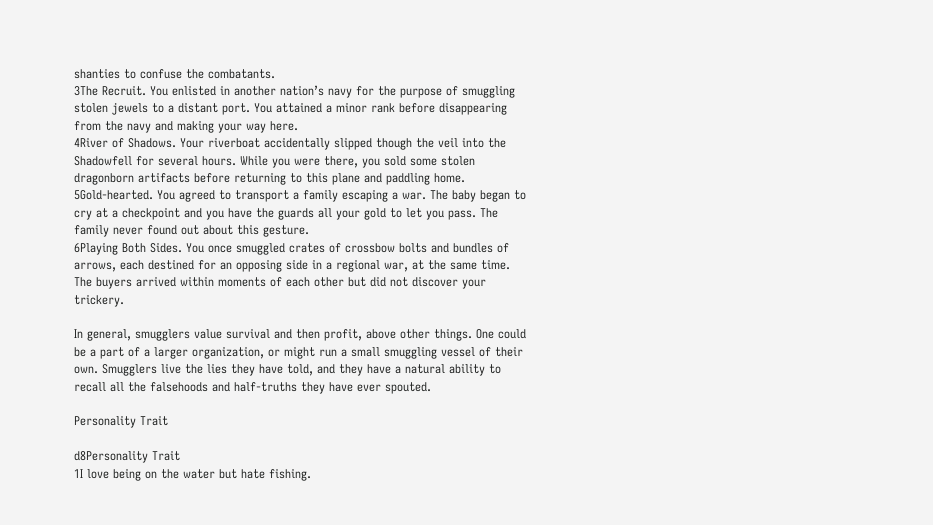shanties to confuse the combatants.
3The Recruit. You enlisted in another nation’s navy for the purpose of smuggling stolen jewels to a distant port. You attained a minor rank before disappearing from the navy and making your way here.
4River of Shadows. Your riverboat accidentally slipped though the veil into the Shadowfell for several hours. While you were there, you sold some stolen dragonborn artifacts before returning to this plane and paddling home.
5Gold-hearted. You agreed to transport a family escaping a war. The baby began to cry at a checkpoint and you have the guards all your gold to let you pass. The family never found out about this gesture.
6Playing Both Sides. You once smuggled crates of crossbow bolts and bundles of arrows, each destined for an opposing side in a regional war, at the same time. The buyers arrived within moments of each other but did not discover your trickery.

In general, smugglers value survival and then profit, above other things. One could be a part of a larger organization, or might run a small smuggling vessel of their own. Smugglers live the lies they have told, and they have a natural ability to recall all the falsehoods and half-truths they have ever spouted.

Personality Trait

d8Personality Trait
1I love being on the water but hate fishing.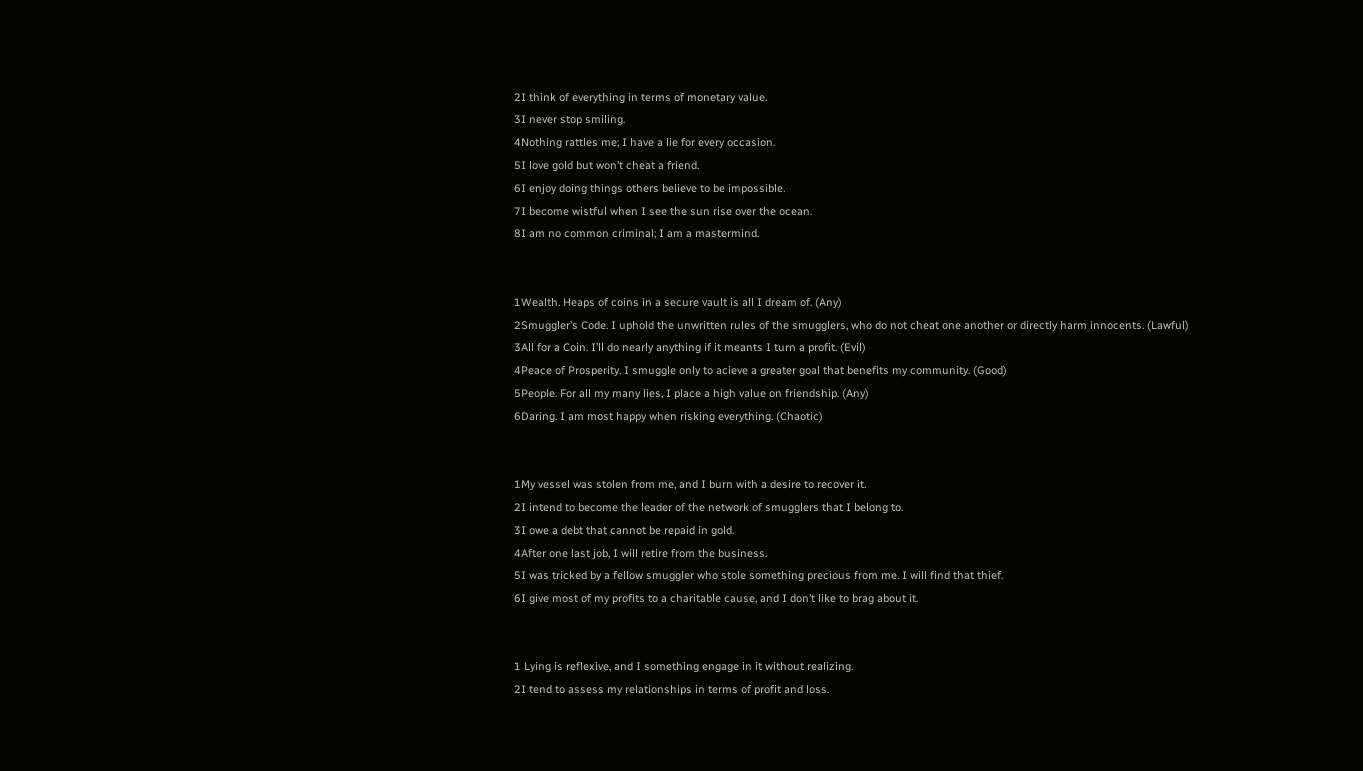2I think of everything in terms of monetary value.
3I never stop smiling.
4Nothing rattles me; I have a lie for every occasion.
5I love gold but won’t cheat a friend.
6I enjoy doing things others believe to be impossible.
7I become wistful when I see the sun rise over the ocean.
8I am no common criminal; I am a mastermind.


1Wealth. Heaps of coins in a secure vault is all I dream of. (Any)
2Smuggler’s Code. I uphold the unwritten rules of the smugglers, who do not cheat one another or directly harm innocents. (Lawful)
3All for a Coin. I’ll do nearly anything if it meants I turn a profit. (Evil)
4Peace of Prosperity. I smuggle only to acieve a greater goal that benefits my community. (Good)
5People. For all my many lies, I place a high value on friendship. (Any)
6Daring. I am most happy when risking everything. (Chaotic)


1My vessel was stolen from me, and I burn with a desire to recover it.
2I intend to become the leader of the network of smugglers that I belong to.
3I owe a debt that cannot be repaid in gold.
4After one last job, I will retire from the business.
5I was tricked by a fellow smuggler who stole something precious from me. I will find that thief.
6I give most of my profits to a charitable cause, and I don’t like to brag about it.


1 Lying is reflexive, and I something engage in it without realizing.
2I tend to assess my relationships in terms of profit and loss.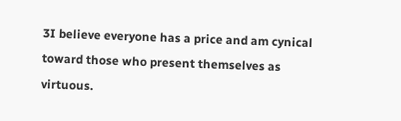3I believe everyone has a price and am cynical toward those who present themselves as virtuous.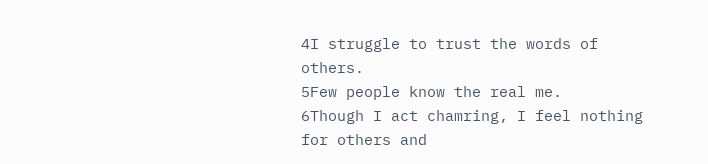4I struggle to trust the words of others.
5Few people know the real me.
6Though I act chamring, I feel nothing for others and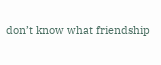don’t know what friendship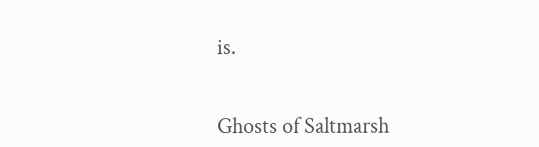is.


Ghosts of Saltmarsh